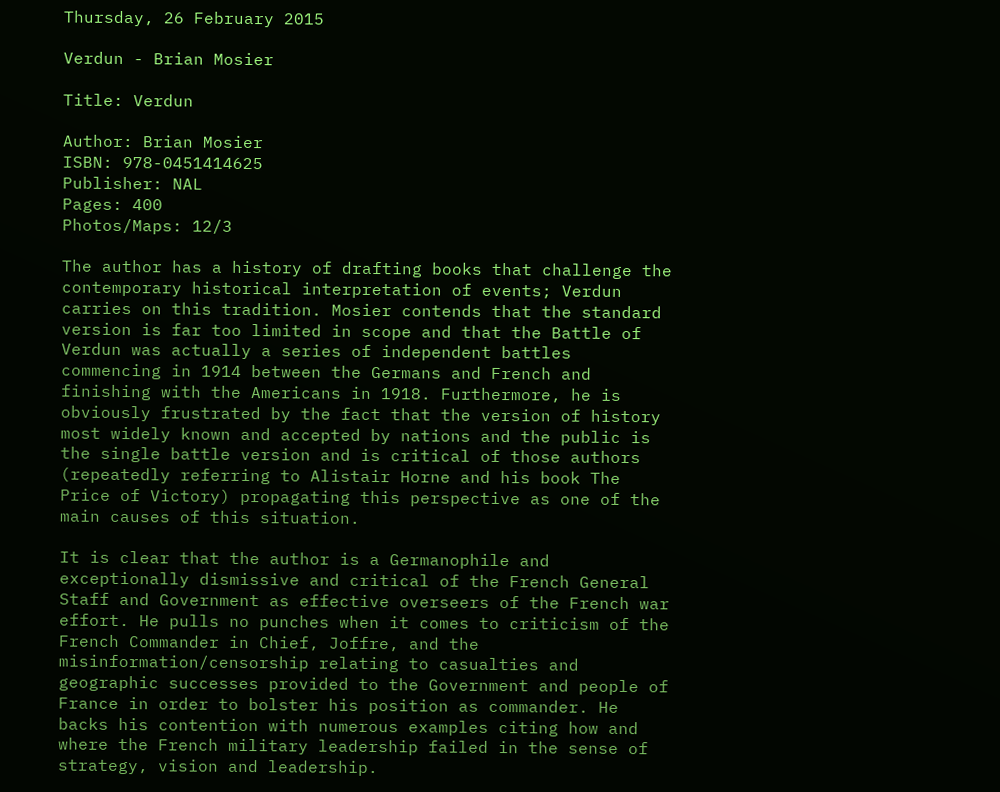Thursday, 26 February 2015

Verdun - Brian Mosier

Title: Verdun

Author: Brian Mosier
ISBN: 978-0451414625
Publisher: NAL
Pages: 400
Photos/Maps: 12/3

The author has a history of drafting books that challenge the contemporary historical interpretation of events; Verdun carries on this tradition. Mosier contends that the standard version is far too limited in scope and that the Battle of Verdun was actually a series of independent battles commencing in 1914 between the Germans and French and finishing with the Americans in 1918. Furthermore, he is obviously frustrated by the fact that the version of history most widely known and accepted by nations and the public is the single battle version and is critical of those authors (repeatedly referring to Alistair Horne and his book The Price of Victory) propagating this perspective as one of the main causes of this situation.

It is clear that the author is a Germanophile and exceptionally dismissive and critical of the French General Staff and Government as effective overseers of the French war effort. He pulls no punches when it comes to criticism of the French Commander in Chief, Joffre, and the misinformation/censorship relating to casualties and geographic successes provided to the Government and people of France in order to bolster his position as commander. He backs his contention with numerous examples citing how and where the French military leadership failed in the sense of strategy, vision and leadership.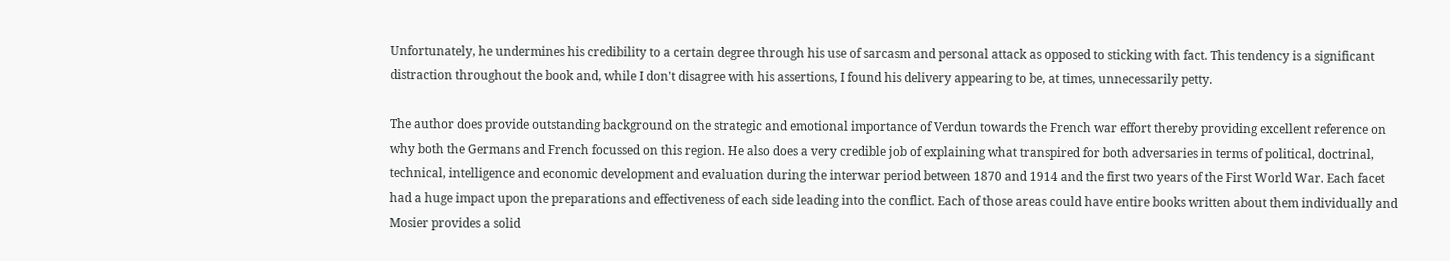Unfortunately, he undermines his credibility to a certain degree through his use of sarcasm and personal attack as opposed to sticking with fact. This tendency is a significant distraction throughout the book and, while I don't disagree with his assertions, I found his delivery appearing to be, at times, unnecessarily petty.

The author does provide outstanding background on the strategic and emotional importance of Verdun towards the French war effort thereby providing excellent reference on why both the Germans and French focussed on this region. He also does a very credible job of explaining what transpired for both adversaries in terms of political, doctrinal, technical, intelligence and economic development and evaluation during the interwar period between 1870 and 1914 and the first two years of the First World War. Each facet had a huge impact upon the preparations and effectiveness of each side leading into the conflict. Each of those areas could have entire books written about them individually and Mosier provides a solid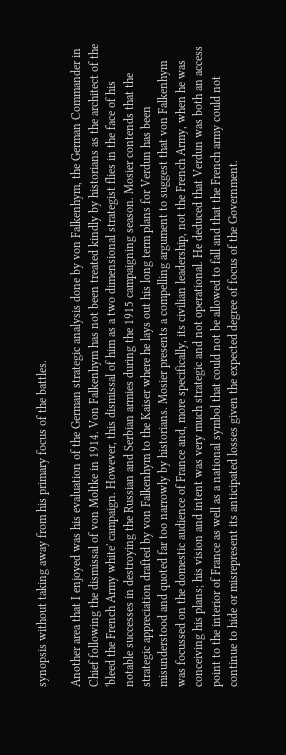synopsis without taking away from his primary focus of the battles.

Another area that I enjoyed was his evaluation of the German strategic analysis done by von Falkenhym, the German Commander in Chief following the dismissal of von Moltke in 1914. Von Falkenhym has not been treated kindly by historians as the architect of the 'bleed the French Army white' campaign. However, this dismissal of him as a two dimensional strategist flies in the face of his notable successes in destroying the Russian and Serbian armies during the 1915 campaigning season. Mosier contends that the strategic appreciation drafted by von Falkenhym to the Kaiser where he lays out his long term plans for Verdun has been misunderstood and quoted far too narrowly by historians. Mosier presents a compelling argument to suggest that von Falkenhym was focussed on the domestic audience of France and, more specifically, its civilian leadership, not the French Army, when he was conceiving his plans; his vision and intent was very much strategic and not operational. He deduced that Verdun was both an access point to the interior of France as well as a national symbol that could not be allowed to fall and that the French army could not continue to hide or misrepresent its anticipated losses given the expected degree of focus of the Government.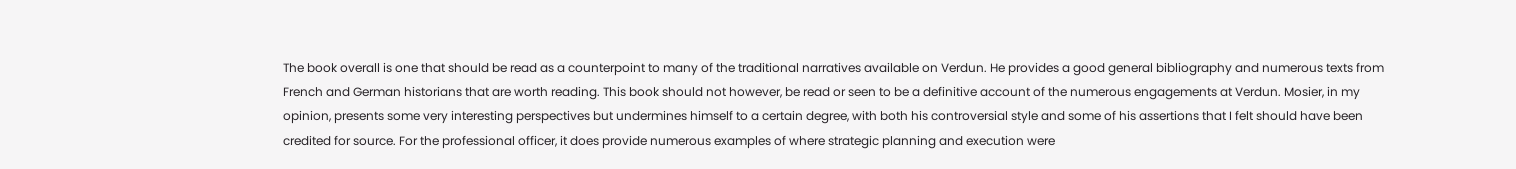The book overall is one that should be read as a counterpoint to many of the traditional narratives available on Verdun. He provides a good general bibliography and numerous texts from French and German historians that are worth reading. This book should not however, be read or seen to be a definitive account of the numerous engagements at Verdun. Mosier, in my opinion, presents some very interesting perspectives but undermines himself to a certain degree, with both his controversial style and some of his assertions that I felt should have been credited for source. For the professional officer, it does provide numerous examples of where strategic planning and execution were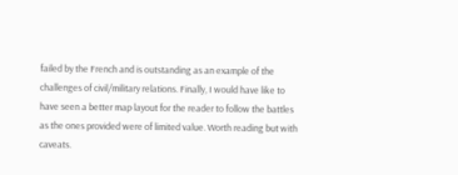failed by the French and is outstanding as an example of the challenges of civil/military relations. Finally, I would have like to have seen a better map layout for the reader to follow the battles as the ones provided were of limited value. Worth reading but with caveats.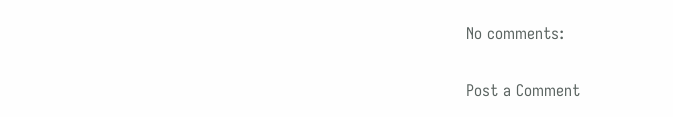No comments:

Post a Comment